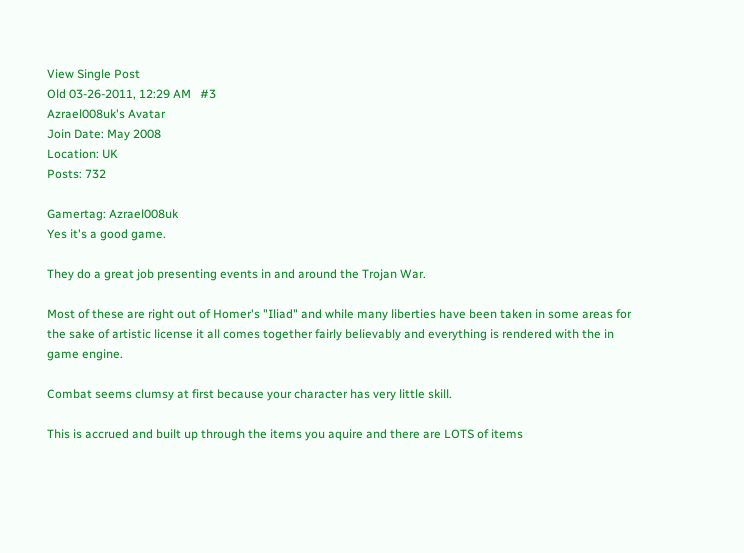View Single Post
Old 03-26-2011, 12:29 AM   #3
Azrael008uk's Avatar
Join Date: May 2008
Location: UK
Posts: 732

Gamertag: Azrael008uk
Yes it's a good game.

They do a great job presenting events in and around the Trojan War.

Most of these are right out of Homer's "Iliad" and while many liberties have been taken in some areas for the sake of artistic license it all comes together fairly believably and everything is rendered with the in game engine.

Combat seems clumsy at first because your character has very little skill.

This is accrued and built up through the items you aquire and there are LOTS of items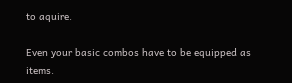to aquire.

Even your basic combos have to be equipped as items.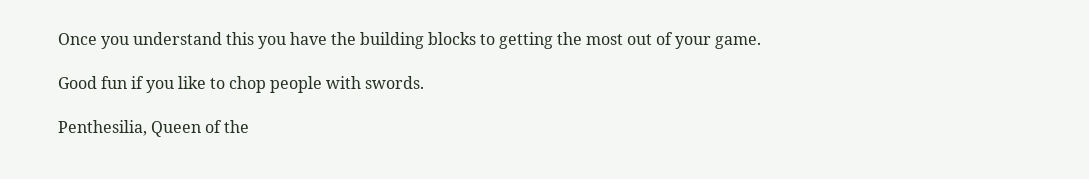Once you understand this you have the building blocks to getting the most out of your game.

Good fun if you like to chop people with swords.

Penthesilia, Queen of the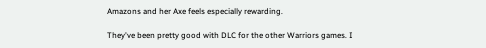Amazons and her Axe feels especially rewarding.

They've been pretty good with DLC for the other Warriors games. I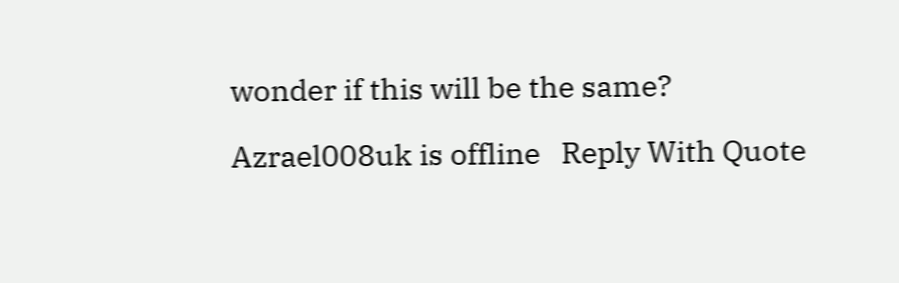wonder if this will be the same?

Azrael008uk is offline   Reply With Quote